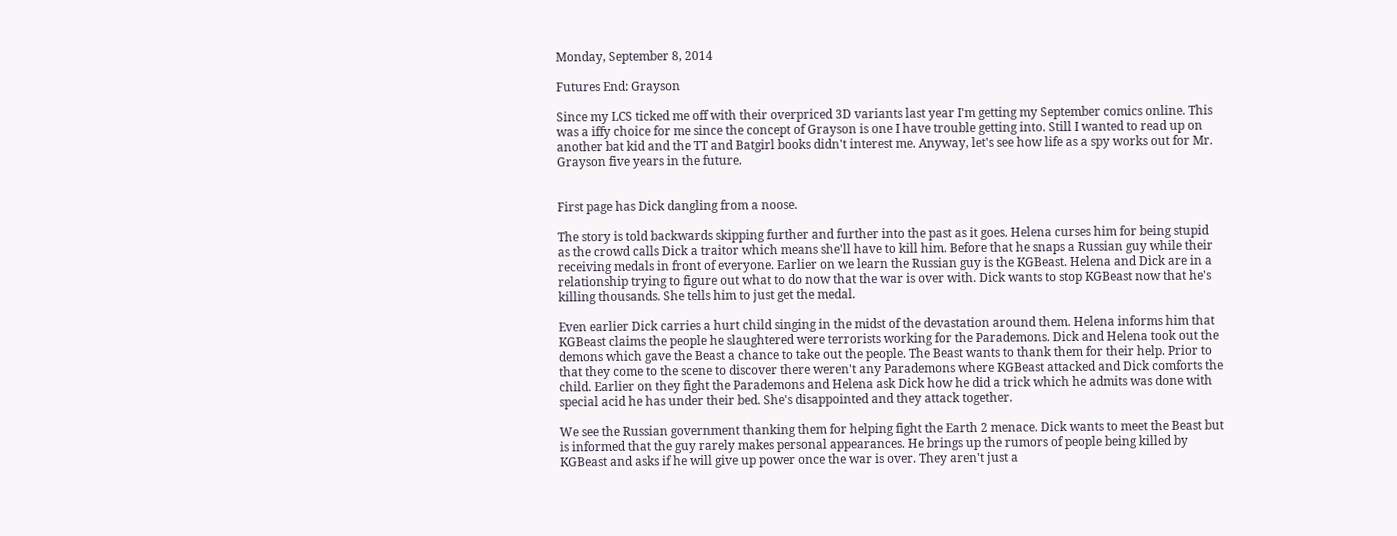Monday, September 8, 2014

Futures End: Grayson

Since my LCS ticked me off with their overpriced 3D variants last year I'm getting my September comics online. This was a iffy choice for me since the concept of Grayson is one I have trouble getting into. Still I wanted to read up on another bat kid and the TT and Batgirl books didn't interest me. Anyway, let's see how life as a spy works out for Mr. Grayson five years in the future.


First page has Dick dangling from a noose.

The story is told backwards skipping further and further into the past as it goes. Helena curses him for being stupid as the crowd calls Dick a traitor which means she'll have to kill him. Before that he snaps a Russian guy while their receiving medals in front of everyone. Earlier on we learn the Russian guy is the KGBeast. Helena and Dick are in a relationship trying to figure out what to do now that the war is over with. Dick wants to stop KGBeast now that he's killing thousands. She tells him to just get the medal.

Even earlier Dick carries a hurt child singing in the midst of the devastation around them. Helena informs him that KGBeast claims the people he slaughtered were terrorists working for the Parademons. Dick and Helena took out the demons which gave the Beast a chance to take out the people. The Beast wants to thank them for their help. Prior to that they come to the scene to discover there weren't any Parademons where KGBeast attacked and Dick comforts the child. Earlier on they fight the Parademons and Helena ask Dick how he did a trick which he admits was done with special acid he has under their bed. She's disappointed and they attack together.

We see the Russian government thanking them for helping fight the Earth 2 menace. Dick wants to meet the Beast but is informed that the guy rarely makes personal appearances. He brings up the rumors of people being killed by KGBeast and asks if he will give up power once the war is over. They aren't just a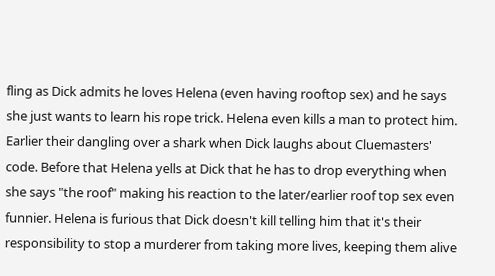fling as Dick admits he loves Helena (even having rooftop sex) and he says she just wants to learn his rope trick. Helena even kills a man to protect him. Earlier their dangling over a shark when Dick laughs about Cluemasters' code. Before that Helena yells at Dick that he has to drop everything when she says "the roof" making his reaction to the later/earlier roof top sex even funnier. Helena is furious that Dick doesn't kill telling him that it's their responsibility to stop a murderer from taking more lives, keeping them alive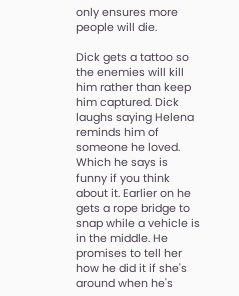only ensures more people will die.

Dick gets a tattoo so the enemies will kill him rather than keep him captured. Dick laughs saying Helena reminds him of someone he loved. Which he says is funny if you think about it. Earlier on he gets a rope bridge to snap while a vehicle is in the middle. He promises to tell her how he did it if she's around when he's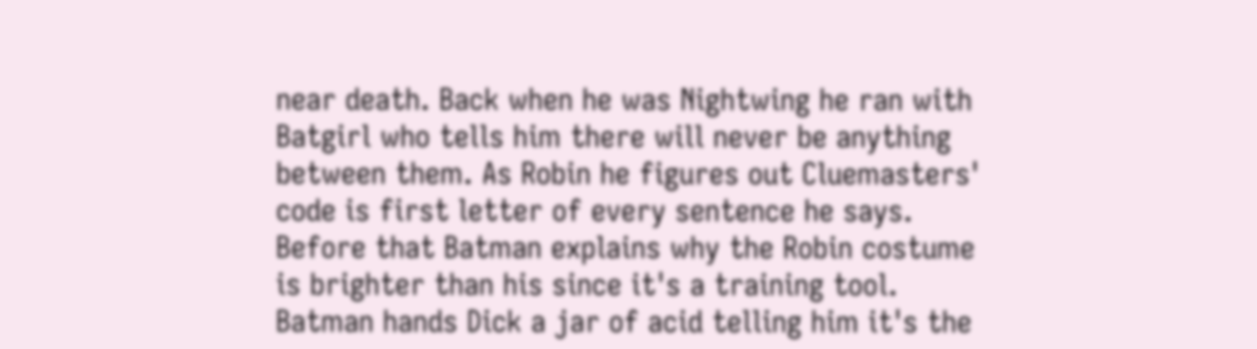near death. Back when he was Nightwing he ran with Batgirl who tells him there will never be anything between them. As Robin he figures out Cluemasters' code is first letter of every sentence he says. Before that Batman explains why the Robin costume is brighter than his since it's a training tool. Batman hands Dick a jar of acid telling him it's the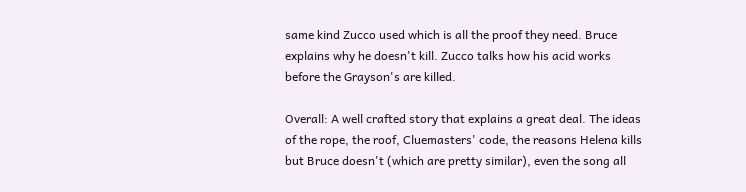same kind Zucco used which is all the proof they need. Bruce explains why he doesn't kill. Zucco talks how his acid works before the Grayson's are killed.

Overall: A well crafted story that explains a great deal. The ideas of the rope, the roof, Cluemasters' code, the reasons Helena kills but Bruce doesn't (which are pretty similar), even the song all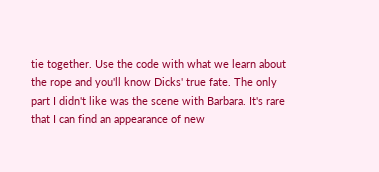tie together. Use the code with what we learn about the rope and you'll know Dicks' true fate. The only part I didn't like was the scene with Barbara. It's rare that I can find an appearance of new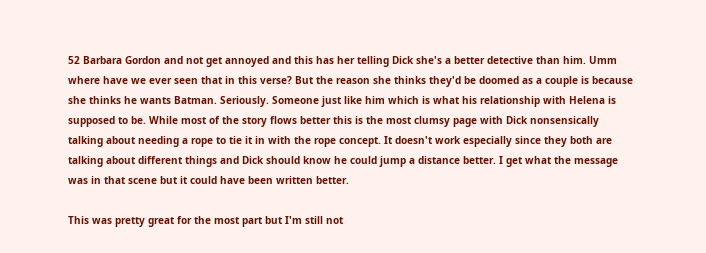52 Barbara Gordon and not get annoyed and this has her telling Dick she's a better detective than him. Umm where have we ever seen that in this verse? But the reason she thinks they'd be doomed as a couple is because she thinks he wants Batman. Seriously. Someone just like him which is what his relationship with Helena is supposed to be. While most of the story flows better this is the most clumsy page with Dick nonsensically talking about needing a rope to tie it in with the rope concept. It doesn't work especially since they both are talking about different things and Dick should know he could jump a distance better. I get what the message was in that scene but it could have been written better.

This was pretty great for the most part but I'm still not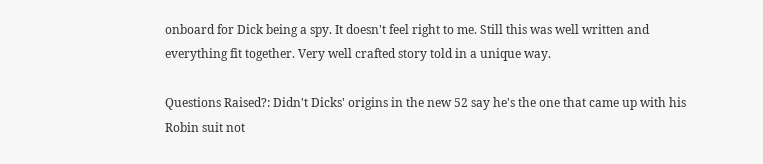onboard for Dick being a spy. It doesn't feel right to me. Still this was well written and everything fit together. Very well crafted story told in a unique way.

Questions Raised?: Didn't Dicks' origins in the new 52 say he's the one that came up with his Robin suit not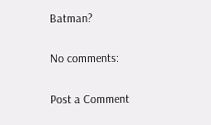Batman?

No comments:

Post a Comment